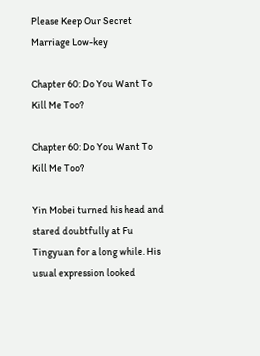Please Keep Our Secret Marriage Low-key

Chapter 60: Do You Want To Kill Me Too?

Chapter 60: Do You Want To Kill Me Too?

Yin Mobei turned his head and stared doubtfully at Fu Tingyuan for a long while. His usual expression looked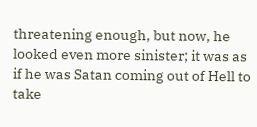threatening enough, but now, he looked even more sinister; it was as if he was Satan coming out of Hell to take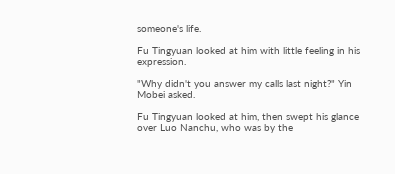someone's life.

Fu Tingyuan looked at him with little feeling in his expression.

"Why didn't you answer my calls last night?" Yin Mobei asked.

Fu Tingyuan looked at him, then swept his glance over Luo Nanchu, who was by the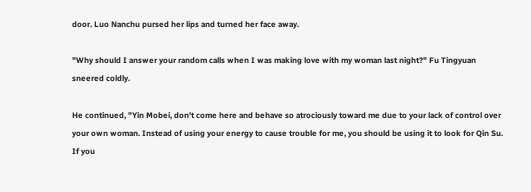door. Luo Nanchu pursed her lips and turned her face away.

"Why should I answer your random calls when I was making love with my woman last night?" Fu Tingyuan sneered coldly.

He continued, "Yin Mobei, don't come here and behave so atrociously toward me due to your lack of control over your own woman. Instead of using your energy to cause trouble for me, you should be using it to look for Qin Su. If you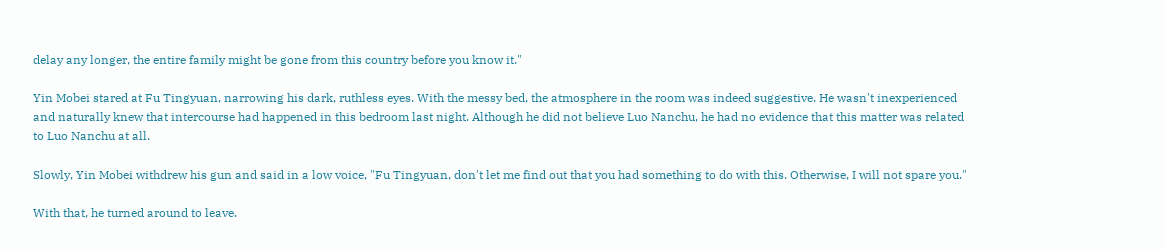delay any longer, the entire family might be gone from this country before you know it."

Yin Mobei stared at Fu Tingyuan, narrowing his dark, ruthless eyes. With the messy bed, the atmosphere in the room was indeed suggestive. He wasn't inexperienced and naturally knew that intercourse had happened in this bedroom last night. Although he did not believe Luo Nanchu, he had no evidence that this matter was related to Luo Nanchu at all.

Slowly, Yin Mobei withdrew his gun and said in a low voice, "Fu Tingyuan, don't let me find out that you had something to do with this. Otherwise, I will not spare you."

With that, he turned around to leave.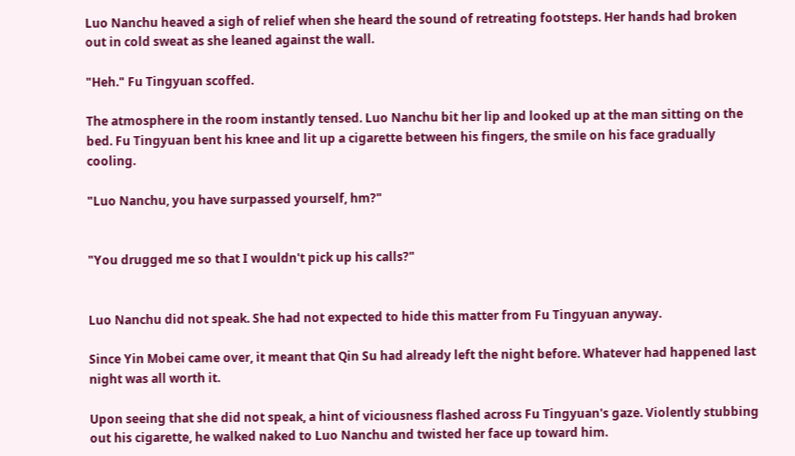Luo Nanchu heaved a sigh of relief when she heard the sound of retreating footsteps. Her hands had broken out in cold sweat as she leaned against the wall.

"Heh." Fu Tingyuan scoffed.

The atmosphere in the room instantly tensed. Luo Nanchu bit her lip and looked up at the man sitting on the bed. Fu Tingyuan bent his knee and lit up a cigarette between his fingers, the smile on his face gradually cooling.

"Luo Nanchu, you have surpassed yourself, hm?"


"You drugged me so that I wouldn't pick up his calls?"


Luo Nanchu did not speak. She had not expected to hide this matter from Fu Tingyuan anyway.

Since Yin Mobei came over, it meant that Qin Su had already left the night before. Whatever had happened last night was all worth it.

Upon seeing that she did not speak, a hint of viciousness flashed across Fu Tingyuan's gaze. Violently stubbing out his cigarette, he walked naked to Luo Nanchu and twisted her face up toward him.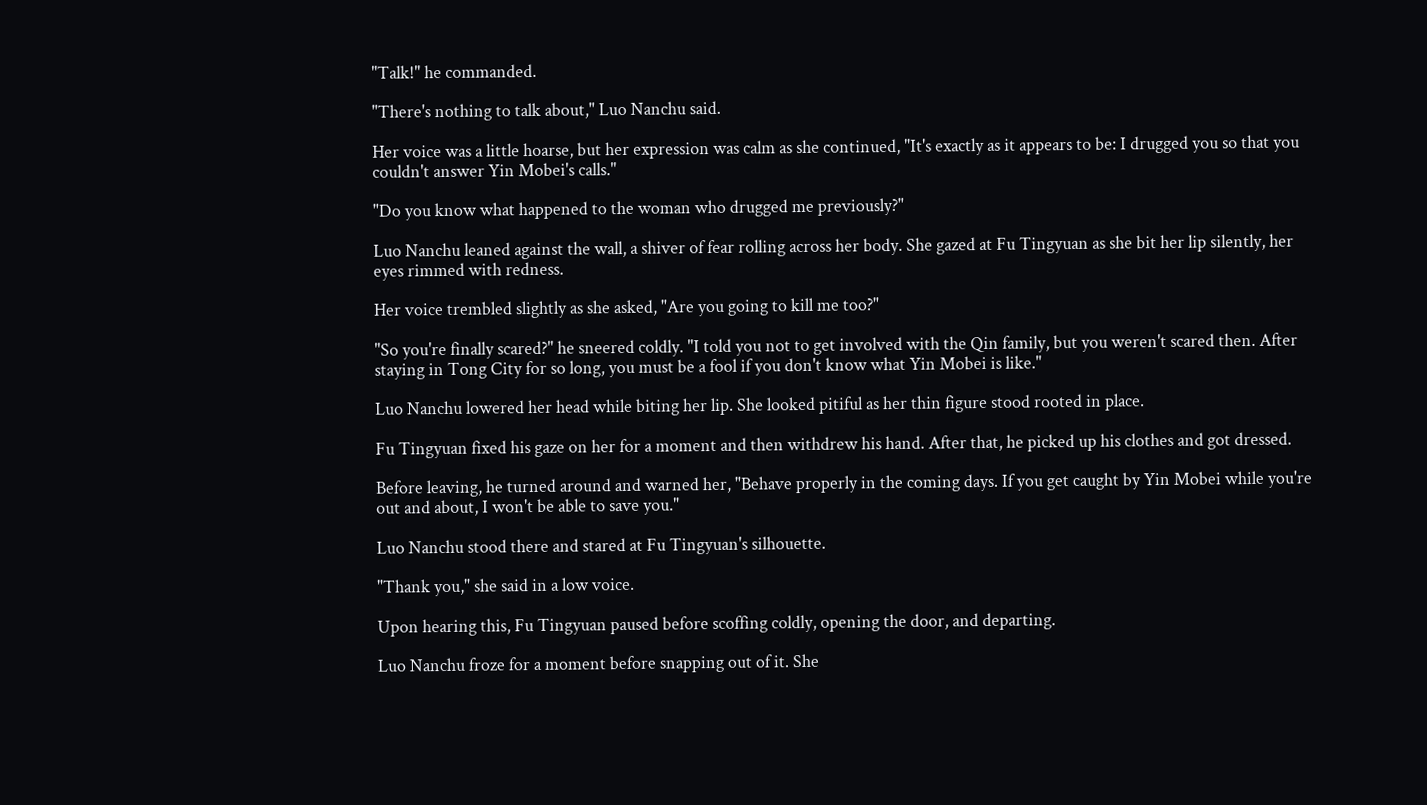"Talk!" he commanded.

"There's nothing to talk about," Luo Nanchu said.

Her voice was a little hoarse, but her expression was calm as she continued, "It's exactly as it appears to be: I drugged you so that you couldn't answer Yin Mobei's calls."

"Do you know what happened to the woman who drugged me previously?"

Luo Nanchu leaned against the wall, a shiver of fear rolling across her body. She gazed at Fu Tingyuan as she bit her lip silently, her eyes rimmed with redness.

Her voice trembled slightly as she asked, "Are you going to kill me too?"

"So you're finally scared?" he sneered coldly. "I told you not to get involved with the Qin family, but you weren't scared then. After staying in Tong City for so long, you must be a fool if you don't know what Yin Mobei is like."

Luo Nanchu lowered her head while biting her lip. She looked pitiful as her thin figure stood rooted in place.

Fu Tingyuan fixed his gaze on her for a moment and then withdrew his hand. After that, he picked up his clothes and got dressed.

Before leaving, he turned around and warned her, "Behave properly in the coming days. If you get caught by Yin Mobei while you're out and about, I won't be able to save you."

Luo Nanchu stood there and stared at Fu Tingyuan's silhouette.

"Thank you," she said in a low voice.

Upon hearing this, Fu Tingyuan paused before scoffing coldly, opening the door, and departing.

Luo Nanchu froze for a moment before snapping out of it. She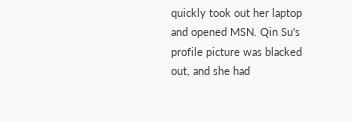quickly took out her laptop and opened MSN. Qin Su's profile picture was blacked out, and she had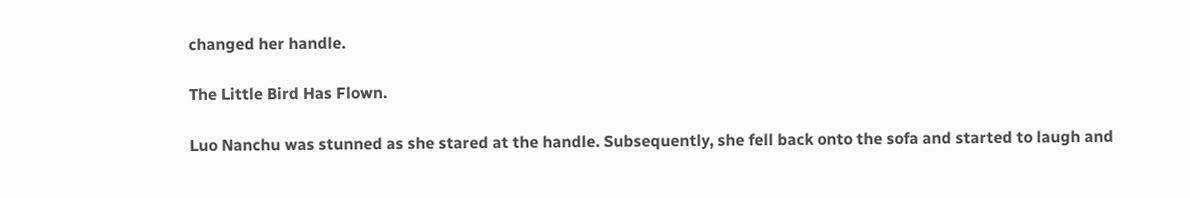changed her handle.

The Little Bird Has Flown.

Luo Nanchu was stunned as she stared at the handle. Subsequently, she fell back onto the sofa and started to laugh and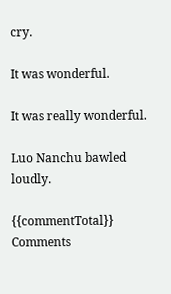cry.

It was wonderful.

It was really wonderful.

Luo Nanchu bawled loudly.

{{commentTotal}} Comments